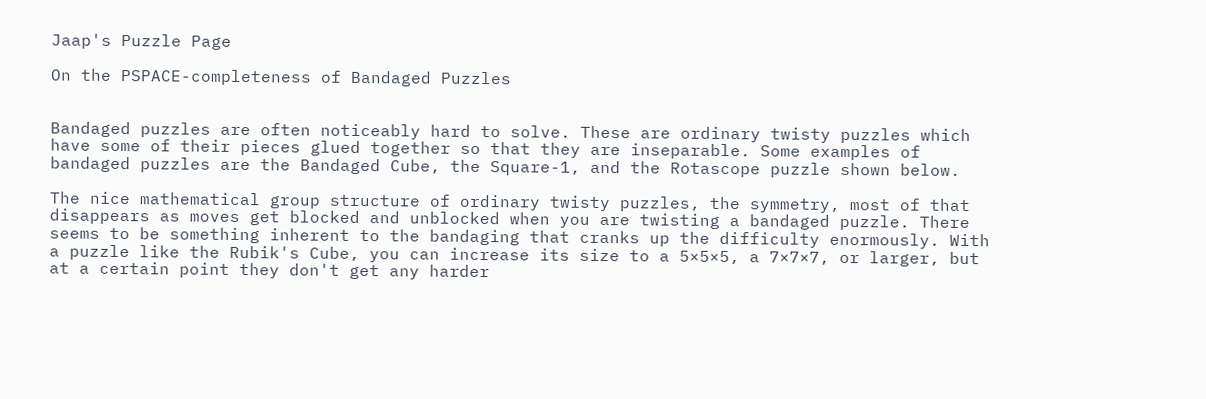Jaap's Puzzle Page

On the PSPACE-completeness of Bandaged Puzzles


Bandaged puzzles are often noticeably hard to solve. These are ordinary twisty puzzles which have some of their pieces glued together so that they are inseparable. Some examples of bandaged puzzles are the Bandaged Cube, the Square-1, and the Rotascope puzzle shown below.

The nice mathematical group structure of ordinary twisty puzzles, the symmetry, most of that disappears as moves get blocked and unblocked when you are twisting a bandaged puzzle. There seems to be something inherent to the bandaging that cranks up the difficulty enormously. With a puzzle like the Rubik's Cube, you can increase its size to a 5×5×5, a 7×7×7, or larger, but at a certain point they don't get any harder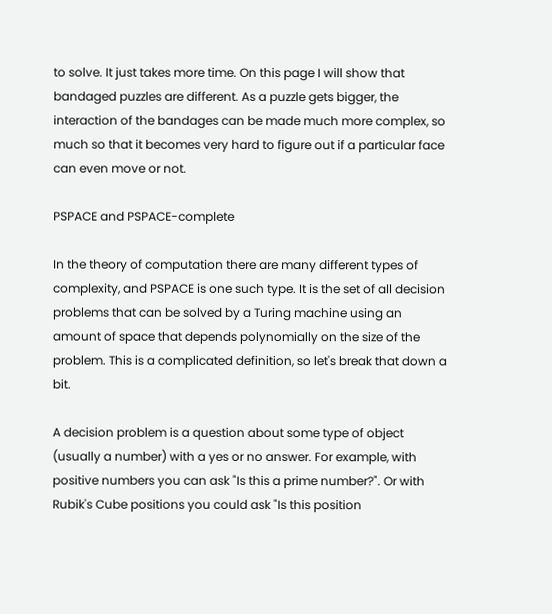to solve. It just takes more time. On this page I will show that bandaged puzzles are different. As a puzzle gets bigger, the interaction of the bandages can be made much more complex, so much so that it becomes very hard to figure out if a particular face can even move or not.

PSPACE and PSPACE-complete

In the theory of computation there are many different types of complexity, and PSPACE is one such type. It is the set of all decision problems that can be solved by a Turing machine using an amount of space that depends polynomially on the size of the problem. This is a complicated definition, so let's break that down a bit.

A decision problem is a question about some type of object (usually a number) with a yes or no answer. For example, with positive numbers you can ask "Is this a prime number?". Or with Rubik's Cube positions you could ask "Is this position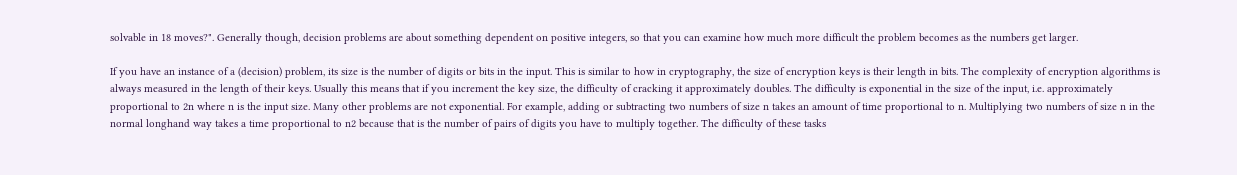solvable in 18 moves?". Generally though, decision problems are about something dependent on positive integers, so that you can examine how much more difficult the problem becomes as the numbers get larger.

If you have an instance of a (decision) problem, its size is the number of digits or bits in the input. This is similar to how in cryptography, the size of encryption keys is their length in bits. The complexity of encryption algorithms is always measured in the length of their keys. Usually this means that if you increment the key size, the difficulty of cracking it approximately doubles. The difficulty is exponential in the size of the input, i.e. approximately proportional to 2n where n is the input size. Many other problems are not exponential. For example, adding or subtracting two numbers of size n takes an amount of time proportional to n. Multiplying two numbers of size n in the normal longhand way takes a time proportional to n2 because that is the number of pairs of digits you have to multiply together. The difficulty of these tasks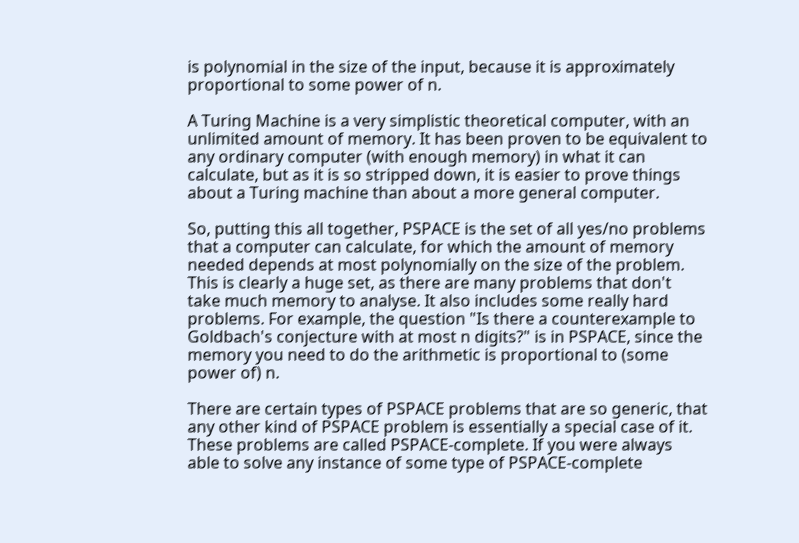is polynomial in the size of the input, because it is approximately proportional to some power of n.

A Turing Machine is a very simplistic theoretical computer, with an unlimited amount of memory. It has been proven to be equivalent to any ordinary computer (with enough memory) in what it can calculate, but as it is so stripped down, it is easier to prove things about a Turing machine than about a more general computer.

So, putting this all together, PSPACE is the set of all yes/no problems that a computer can calculate, for which the amount of memory needed depends at most polynomially on the size of the problem. This is clearly a huge set, as there are many problems that don't take much memory to analyse. It also includes some really hard problems. For example, the question "Is there a counterexample to Goldbach's conjecture with at most n digits?" is in PSPACE, since the memory you need to do the arithmetic is proportional to (some power of) n.

There are certain types of PSPACE problems that are so generic, that any other kind of PSPACE problem is essentially a special case of it. These problems are called PSPACE-complete. If you were always able to solve any instance of some type of PSPACE-complete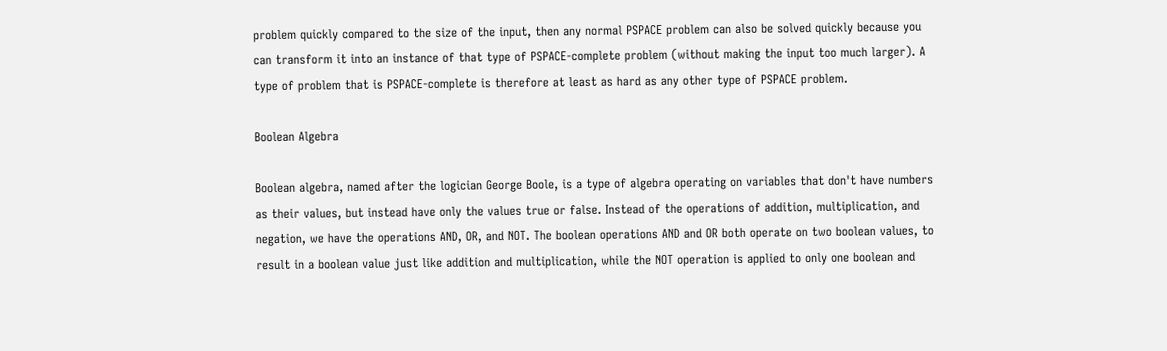problem quickly compared to the size of the input, then any normal PSPACE problem can also be solved quickly because you can transform it into an instance of that type of PSPACE-complete problem (without making the input too much larger). A type of problem that is PSPACE-complete is therefore at least as hard as any other type of PSPACE problem.

Boolean Algebra

Boolean algebra, named after the logician George Boole, is a type of algebra operating on variables that don't have numbers as their values, but instead have only the values true or false. Instead of the operations of addition, multiplication, and negation, we have the operations AND, OR, and NOT. The boolean operations AND and OR both operate on two boolean values, to result in a boolean value just like addition and multiplication, while the NOT operation is applied to only one boolean and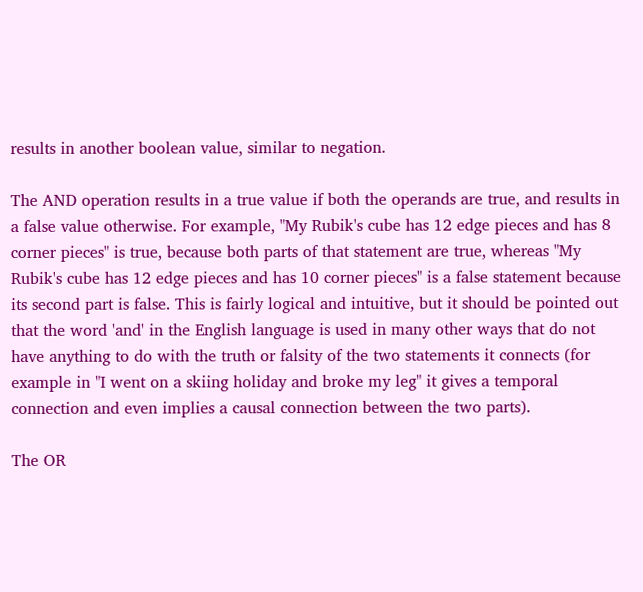results in another boolean value, similar to negation.

The AND operation results in a true value if both the operands are true, and results in a false value otherwise. For example, "My Rubik's cube has 12 edge pieces and has 8 corner pieces" is true, because both parts of that statement are true, whereas "My Rubik's cube has 12 edge pieces and has 10 corner pieces" is a false statement because its second part is false. This is fairly logical and intuitive, but it should be pointed out that the word 'and' in the English language is used in many other ways that do not have anything to do with the truth or falsity of the two statements it connects (for example in "I went on a skiing holiday and broke my leg" it gives a temporal connection and even implies a causal connection between the two parts).

The OR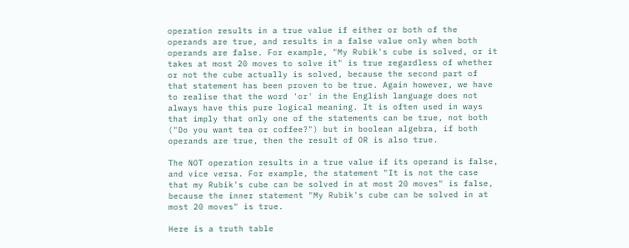operation results in a true value if either or both of the operands are true, and results in a false value only when both operands are false. For example, "My Rubik's cube is solved, or it takes at most 20 moves to solve it" is true regardless of whether or not the cube actually is solved, because the second part of that statement has been proven to be true. Again however, we have to realise that the word 'or' in the English language does not always have this pure logical meaning. It is often used in ways that imply that only one of the statements can be true, not both ("Do you want tea or coffee?") but in boolean algebra, if both operands are true, then the result of OR is also true.

The NOT operation results in a true value if its operand is false, and vice versa. For example, the statement "It is not the case that my Rubik's cube can be solved in at most 20 moves" is false, because the inner statement "My Rubik's cube can be solved in at most 20 moves" is true.

Here is a truth table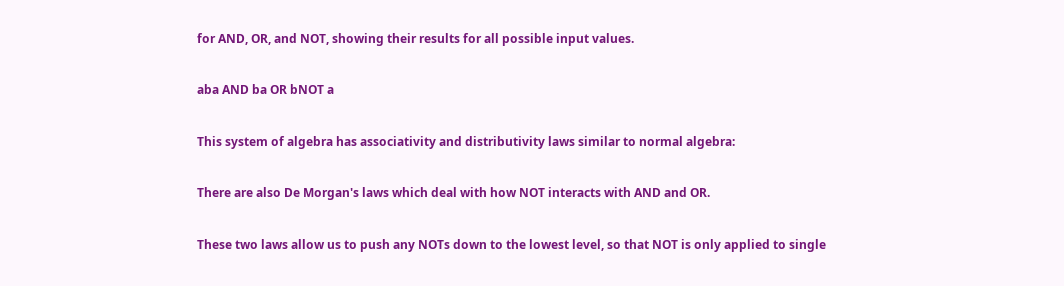for AND, OR, and NOT, showing their results for all possible input values.

aba AND ba OR bNOT a

This system of algebra has associativity and distributivity laws similar to normal algebra:

There are also De Morgan's laws which deal with how NOT interacts with AND and OR.

These two laws allow us to push any NOTs down to the lowest level, so that NOT is only applied to single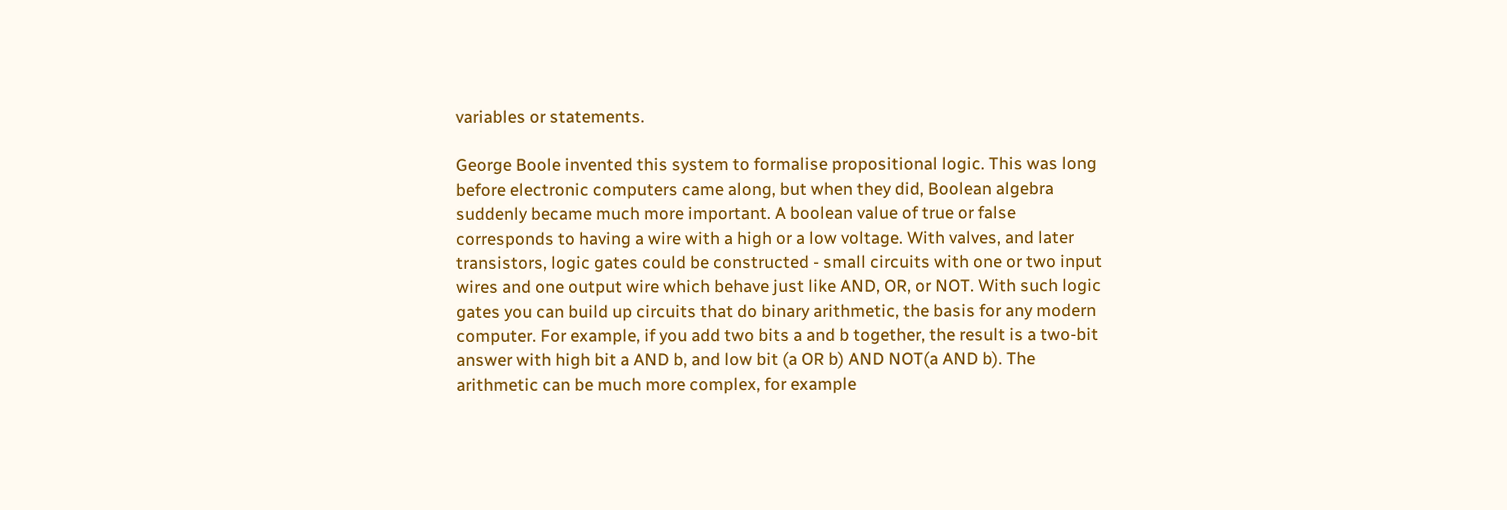variables or statements.

George Boole invented this system to formalise propositional logic. This was long before electronic computers came along, but when they did, Boolean algebra suddenly became much more important. A boolean value of true or false corresponds to having a wire with a high or a low voltage. With valves, and later transistors, logic gates could be constructed - small circuits with one or two input wires and one output wire which behave just like AND, OR, or NOT. With such logic gates you can build up circuits that do binary arithmetic, the basis for any modern computer. For example, if you add two bits a and b together, the result is a two-bit answer with high bit a AND b, and low bit (a OR b) AND NOT(a AND b). The arithmetic can be much more complex, for example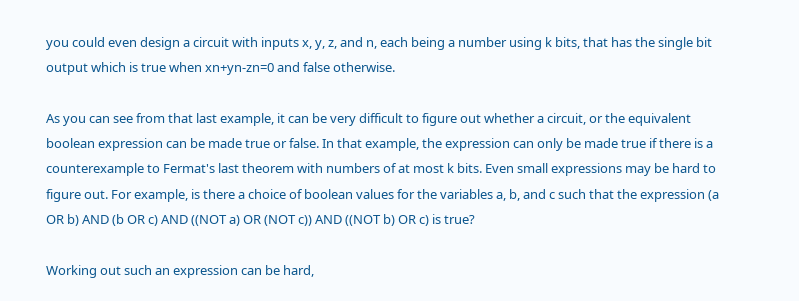you could even design a circuit with inputs x, y, z, and n, each being a number using k bits, that has the single bit output which is true when xn+yn-zn=0 and false otherwise.

As you can see from that last example, it can be very difficult to figure out whether a circuit, or the equivalent boolean expression can be made true or false. In that example, the expression can only be made true if there is a counterexample to Fermat's last theorem with numbers of at most k bits. Even small expressions may be hard to figure out. For example, is there a choice of boolean values for the variables a, b, and c such that the expression (a OR b) AND (b OR c) AND ((NOT a) OR (NOT c)) AND ((NOT b) OR c) is true?

Working out such an expression can be hard,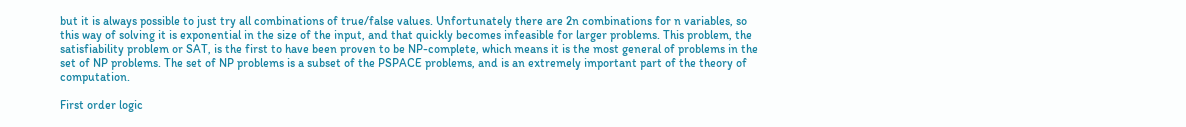but it is always possible to just try all combinations of true/false values. Unfortunately there are 2n combinations for n variables, so this way of solving it is exponential in the size of the input, and that quickly becomes infeasible for larger problems. This problem, the satisfiability problem or SAT, is the first to have been proven to be NP-complete, which means it is the most general of problems in the set of NP problems. The set of NP problems is a subset of the PSPACE problems, and is an extremely important part of the theory of computation.

First order logic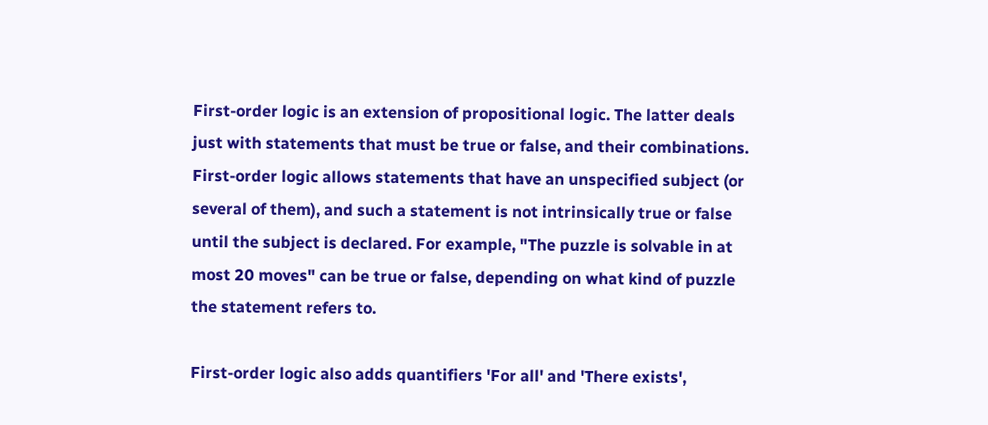First-order logic is an extension of propositional logic. The latter deals just with statements that must be true or false, and their combinations. First-order logic allows statements that have an unspecified subject (or several of them), and such a statement is not intrinsically true or false until the subject is declared. For example, "The puzzle is solvable in at most 20 moves" can be true or false, depending on what kind of puzzle the statement refers to.

First-order logic also adds quantifiers 'For all' and 'There exists',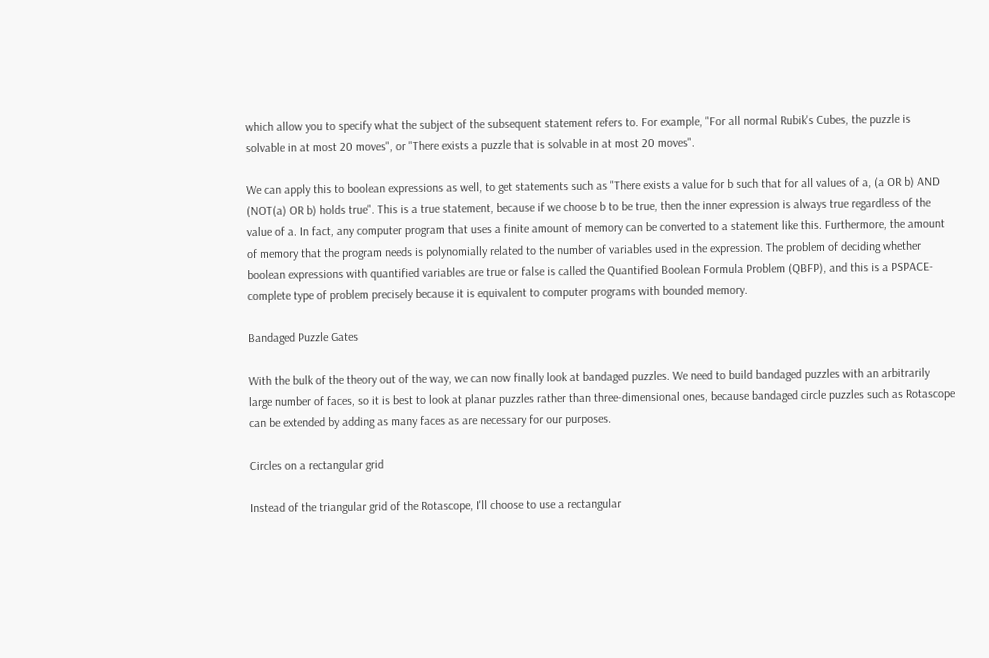which allow you to specify what the subject of the subsequent statement refers to. For example, "For all normal Rubik's Cubes, the puzzle is solvable in at most 20 moves", or "There exists a puzzle that is solvable in at most 20 moves".

We can apply this to boolean expressions as well, to get statements such as "There exists a value for b such that for all values of a, (a OR b) AND (NOT(a) OR b) holds true". This is a true statement, because if we choose b to be true, then the inner expression is always true regardless of the value of a. In fact, any computer program that uses a finite amount of memory can be converted to a statement like this. Furthermore, the amount of memory that the program needs is polynomially related to the number of variables used in the expression. The problem of deciding whether boolean expressions with quantified variables are true or false is called the Quantified Boolean Formula Problem (QBFP), and this is a PSPACE-complete type of problem precisely because it is equivalent to computer programs with bounded memory.

Bandaged Puzzle Gates

With the bulk of the theory out of the way, we can now finally look at bandaged puzzles. We need to build bandaged puzzles with an arbitrarily large number of faces, so it is best to look at planar puzzles rather than three-dimensional ones, because bandaged circle puzzles such as Rotascope can be extended by adding as many faces as are necessary for our purposes.

Circles on a rectangular grid

Instead of the triangular grid of the Rotascope, I'll choose to use a rectangular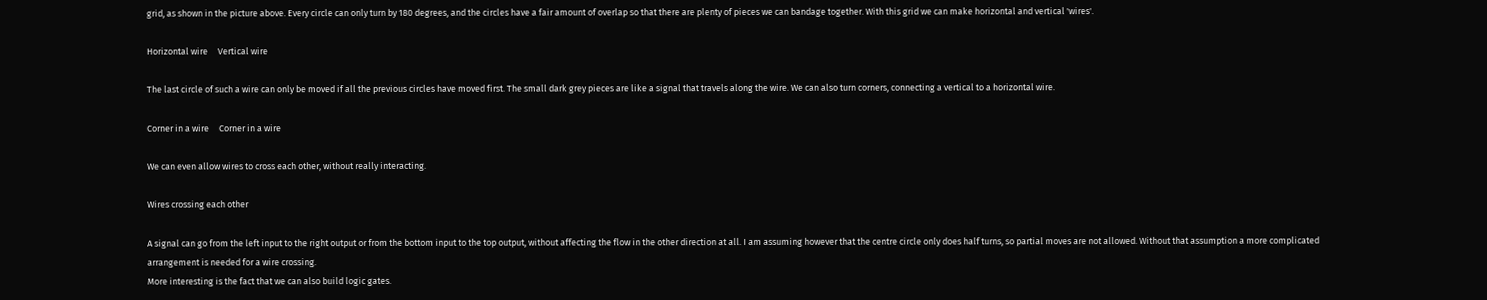grid, as shown in the picture above. Every circle can only turn by 180 degrees, and the circles have a fair amount of overlap so that there are plenty of pieces we can bandage together. With this grid we can make horizontal and vertical 'wires'.

Horizontal wire     Vertical wire

The last circle of such a wire can only be moved if all the previous circles have moved first. The small dark grey pieces are like a signal that travels along the wire. We can also turn corners, connecting a vertical to a horizontal wire.

Corner in a wire     Corner in a wire

We can even allow wires to cross each other, without really interacting.

Wires crossing each other

A signal can go from the left input to the right output or from the bottom input to the top output, without affecting the flow in the other direction at all. I am assuming however that the centre circle only does half turns, so partial moves are not allowed. Without that assumption a more complicated arrangement is needed for a wire crossing.
More interesting is the fact that we can also build logic gates.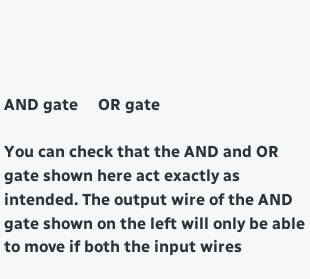AND gate     OR gate

You can check that the AND and OR gate shown here act exactly as intended. The output wire of the AND gate shown on the left will only be able to move if both the input wires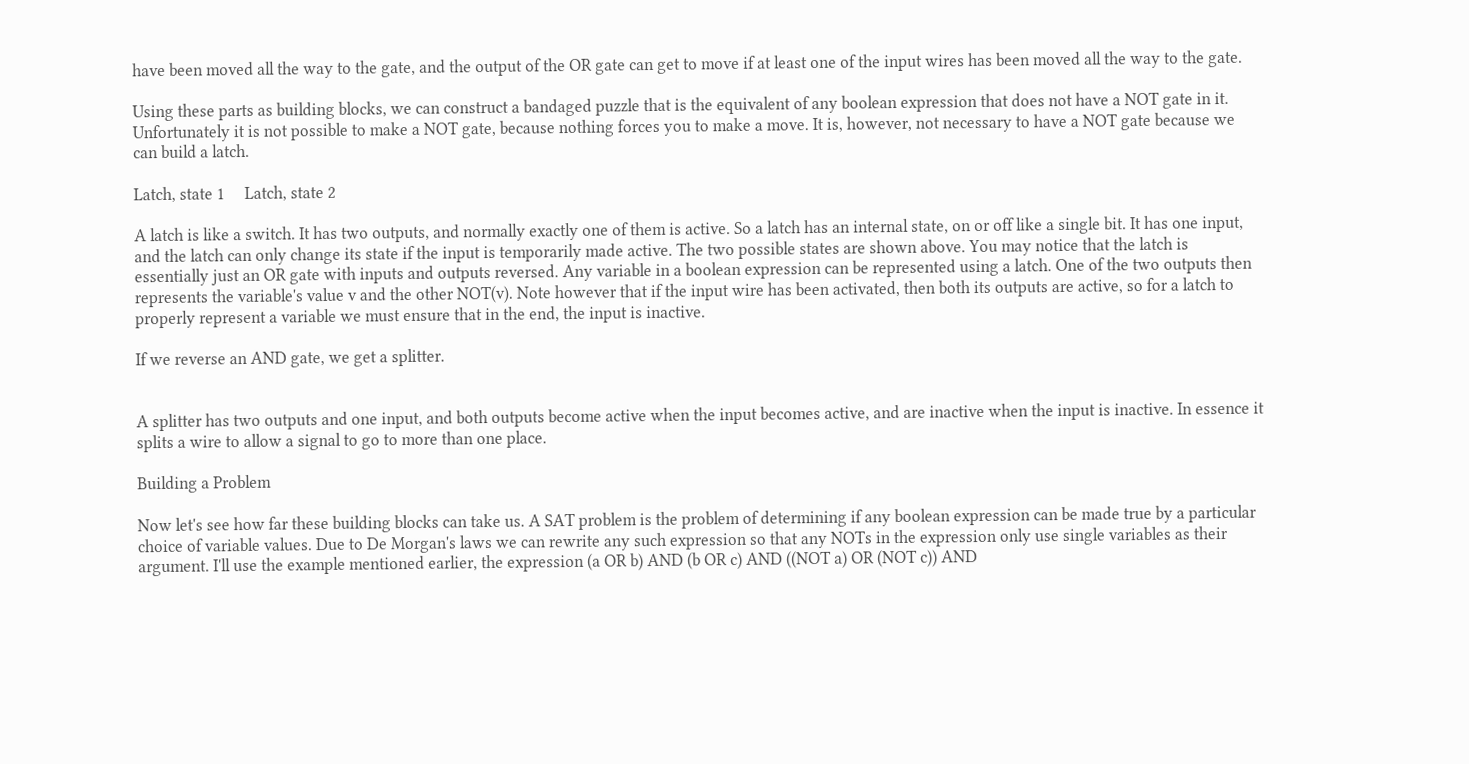have been moved all the way to the gate, and the output of the OR gate can get to move if at least one of the input wires has been moved all the way to the gate.

Using these parts as building blocks, we can construct a bandaged puzzle that is the equivalent of any boolean expression that does not have a NOT gate in it. Unfortunately it is not possible to make a NOT gate, because nothing forces you to make a move. It is, however, not necessary to have a NOT gate because we can build a latch.

Latch, state 1     Latch, state 2

A latch is like a switch. It has two outputs, and normally exactly one of them is active. So a latch has an internal state, on or off like a single bit. It has one input, and the latch can only change its state if the input is temporarily made active. The two possible states are shown above. You may notice that the latch is essentially just an OR gate with inputs and outputs reversed. Any variable in a boolean expression can be represented using a latch. One of the two outputs then represents the variable's value v and the other NOT(v). Note however that if the input wire has been activated, then both its outputs are active, so for a latch to properly represent a variable we must ensure that in the end, the input is inactive.

If we reverse an AND gate, we get a splitter.


A splitter has two outputs and one input, and both outputs become active when the input becomes active, and are inactive when the input is inactive. In essence it splits a wire to allow a signal to go to more than one place.

Building a Problem

Now let's see how far these building blocks can take us. A SAT problem is the problem of determining if any boolean expression can be made true by a particular choice of variable values. Due to De Morgan's laws we can rewrite any such expression so that any NOTs in the expression only use single variables as their argument. I'll use the example mentioned earlier, the expression (a OR b) AND (b OR c) AND ((NOT a) OR (NOT c)) AND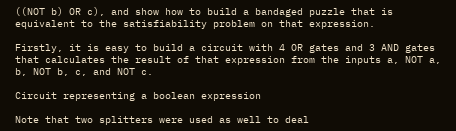((NOT b) OR c), and show how to build a bandaged puzzle that is equivalent to the satisfiability problem on that expression.

Firstly, it is easy to build a circuit with 4 OR gates and 3 AND gates that calculates the result of that expression from the inputs a, NOT a, b, NOT b, c, and NOT c.

Circuit representing a boolean expression

Note that two splitters were used as well to deal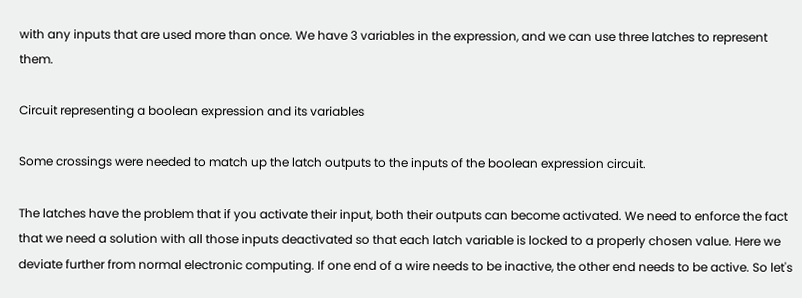with any inputs that are used more than once. We have 3 variables in the expression, and we can use three latches to represent them.

Circuit representing a boolean expression and its variables

Some crossings were needed to match up the latch outputs to the inputs of the boolean expression circuit.

The latches have the problem that if you activate their input, both their outputs can become activated. We need to enforce the fact that we need a solution with all those inputs deactivated so that each latch variable is locked to a properly chosen value. Here we deviate further from normal electronic computing. If one end of a wire needs to be inactive, the other end needs to be active. So let's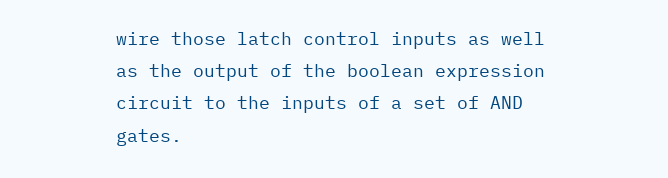wire those latch control inputs as well as the output of the boolean expression circuit to the inputs of a set of AND gates.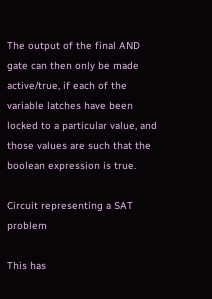The output of the final AND gate can then only be made active/true, if each of the variable latches have been locked to a particular value, and those values are such that the boolean expression is true.

Circuit representing a SAT problem

This has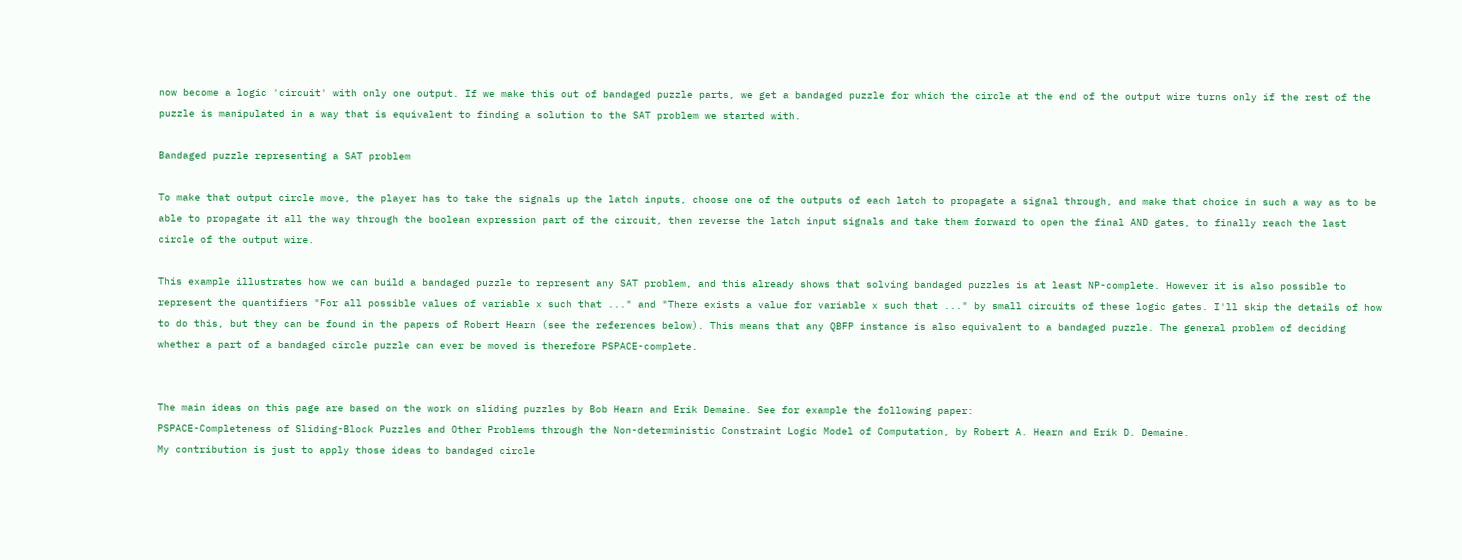now become a logic 'circuit' with only one output. If we make this out of bandaged puzzle parts, we get a bandaged puzzle for which the circle at the end of the output wire turns only if the rest of the puzzle is manipulated in a way that is equivalent to finding a solution to the SAT problem we started with.

Bandaged puzzle representing a SAT problem

To make that output circle move, the player has to take the signals up the latch inputs, choose one of the outputs of each latch to propagate a signal through, and make that choice in such a way as to be able to propagate it all the way through the boolean expression part of the circuit, then reverse the latch input signals and take them forward to open the final AND gates, to finally reach the last circle of the output wire.

This example illustrates how we can build a bandaged puzzle to represent any SAT problem, and this already shows that solving bandaged puzzles is at least NP-complete. However it is also possible to represent the quantifiers "For all possible values of variable x such that ..." and "There exists a value for variable x such that ..." by small circuits of these logic gates. I'll skip the details of how to do this, but they can be found in the papers of Robert Hearn (see the references below). This means that any QBFP instance is also equivalent to a bandaged puzzle. The general problem of deciding whether a part of a bandaged circle puzzle can ever be moved is therefore PSPACE-complete.


The main ideas on this page are based on the work on sliding puzzles by Bob Hearn and Erik Demaine. See for example the following paper:
PSPACE-Completeness of Sliding-Block Puzzles and Other Problems through the Non-deterministic Constraint Logic Model of Computation, by Robert A. Hearn and Erik D. Demaine.
My contribution is just to apply those ideas to bandaged circle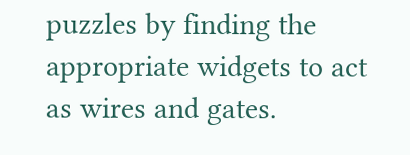puzzles by finding the appropriate widgets to act as wires and gates.